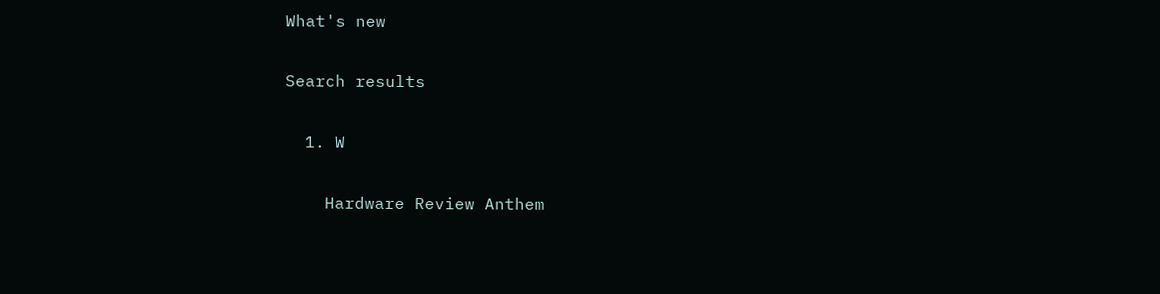What's new

Search results

  1. W

    Hardware Review Anthem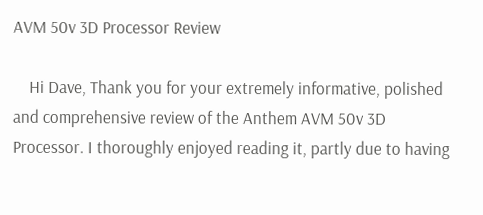AVM 50v 3D Processor Review

    Hi Dave, Thank you for your extremely informative, polished and comprehensive review of the Anthem AVM 50v 3D Processor. I thoroughly enjoyed reading it, partly due to having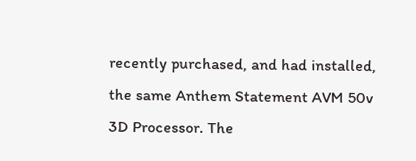recently purchased, and had installed, the same Anthem Statement AVM 50v 3D Processor. The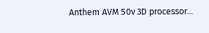Anthem AVM 50v 3D processor...